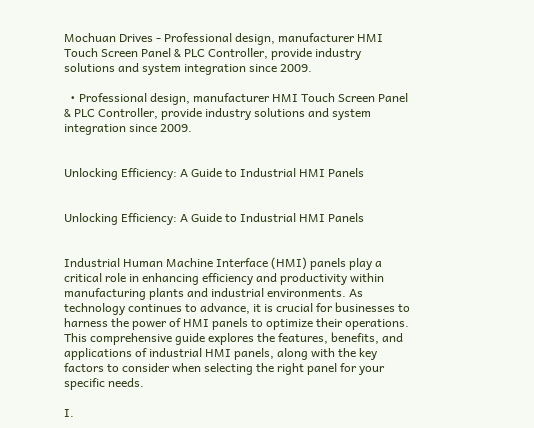Mochuan Drives - Professional design, manufacturer HMI Touch Screen Panel & PLC Controller, provide industry solutions and system integration since 2009.

  • Professional design, manufacturer HMI Touch Screen Panel & PLC Controller, provide industry solutions and system integration since 2009.


Unlocking Efficiency: A Guide to Industrial HMI Panels


Unlocking Efficiency: A Guide to Industrial HMI Panels


Industrial Human Machine Interface (HMI) panels play a critical role in enhancing efficiency and productivity within manufacturing plants and industrial environments. As technology continues to advance, it is crucial for businesses to harness the power of HMI panels to optimize their operations. This comprehensive guide explores the features, benefits, and applications of industrial HMI panels, along with the key factors to consider when selecting the right panel for your specific needs.

I.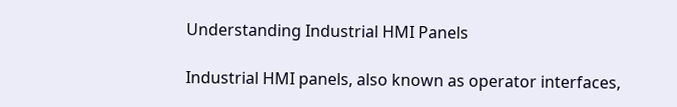Understanding Industrial HMI Panels

Industrial HMI panels, also known as operator interfaces,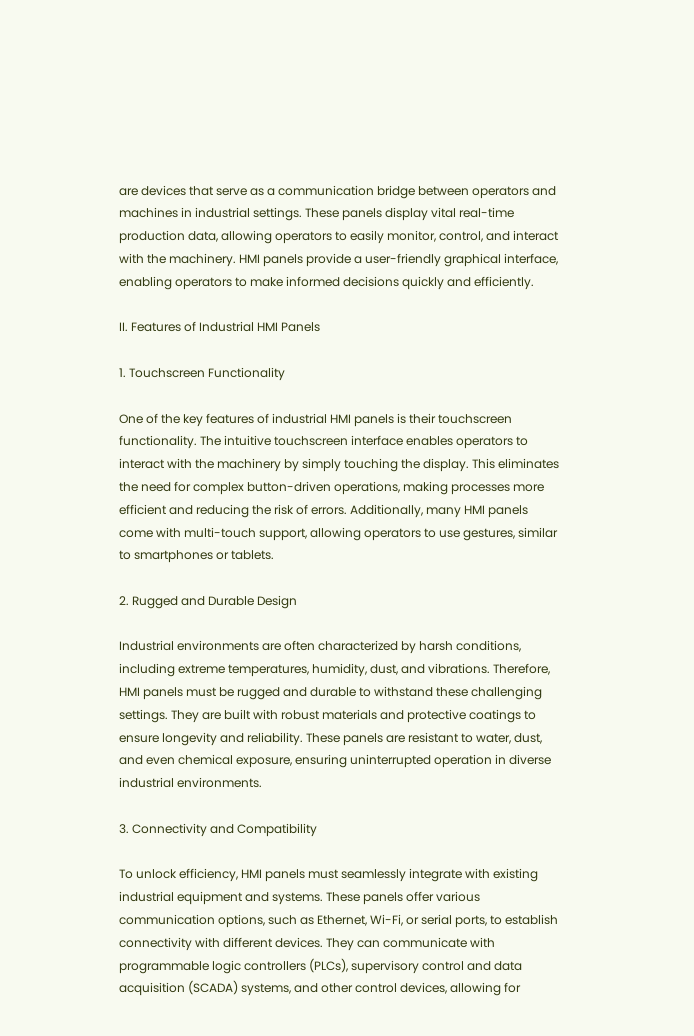are devices that serve as a communication bridge between operators and machines in industrial settings. These panels display vital real-time production data, allowing operators to easily monitor, control, and interact with the machinery. HMI panels provide a user-friendly graphical interface, enabling operators to make informed decisions quickly and efficiently.

II. Features of Industrial HMI Panels

1. Touchscreen Functionality

One of the key features of industrial HMI panels is their touchscreen functionality. The intuitive touchscreen interface enables operators to interact with the machinery by simply touching the display. This eliminates the need for complex button-driven operations, making processes more efficient and reducing the risk of errors. Additionally, many HMI panels come with multi-touch support, allowing operators to use gestures, similar to smartphones or tablets.

2. Rugged and Durable Design

Industrial environments are often characterized by harsh conditions, including extreme temperatures, humidity, dust, and vibrations. Therefore, HMI panels must be rugged and durable to withstand these challenging settings. They are built with robust materials and protective coatings to ensure longevity and reliability. These panels are resistant to water, dust, and even chemical exposure, ensuring uninterrupted operation in diverse industrial environments.

3. Connectivity and Compatibility

To unlock efficiency, HMI panels must seamlessly integrate with existing industrial equipment and systems. These panels offer various communication options, such as Ethernet, Wi-Fi, or serial ports, to establish connectivity with different devices. They can communicate with programmable logic controllers (PLCs), supervisory control and data acquisition (SCADA) systems, and other control devices, allowing for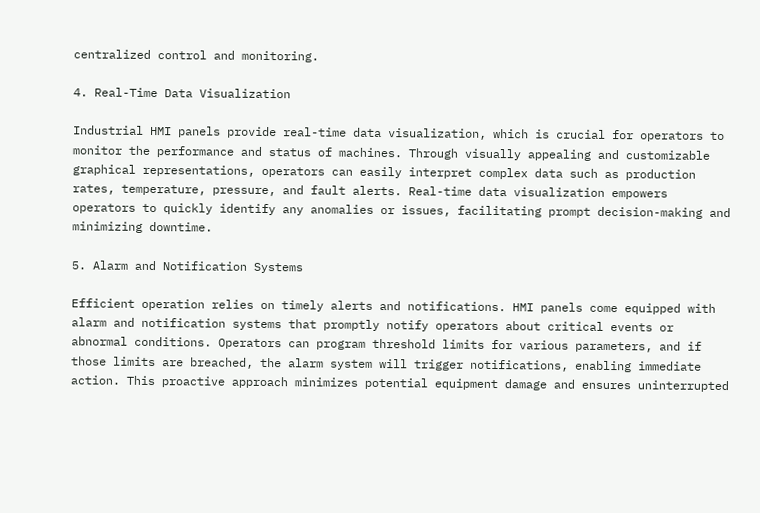centralized control and monitoring.

4. Real-Time Data Visualization

Industrial HMI panels provide real-time data visualization, which is crucial for operators to monitor the performance and status of machines. Through visually appealing and customizable graphical representations, operators can easily interpret complex data such as production rates, temperature, pressure, and fault alerts. Real-time data visualization empowers operators to quickly identify any anomalies or issues, facilitating prompt decision-making and minimizing downtime.

5. Alarm and Notification Systems

Efficient operation relies on timely alerts and notifications. HMI panels come equipped with alarm and notification systems that promptly notify operators about critical events or abnormal conditions. Operators can program threshold limits for various parameters, and if those limits are breached, the alarm system will trigger notifications, enabling immediate action. This proactive approach minimizes potential equipment damage and ensures uninterrupted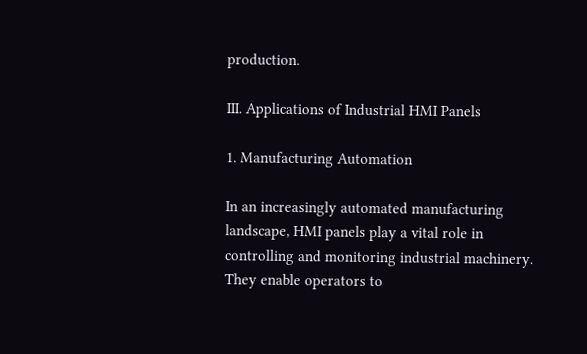production.

III. Applications of Industrial HMI Panels

1. Manufacturing Automation

In an increasingly automated manufacturing landscape, HMI panels play a vital role in controlling and monitoring industrial machinery. They enable operators to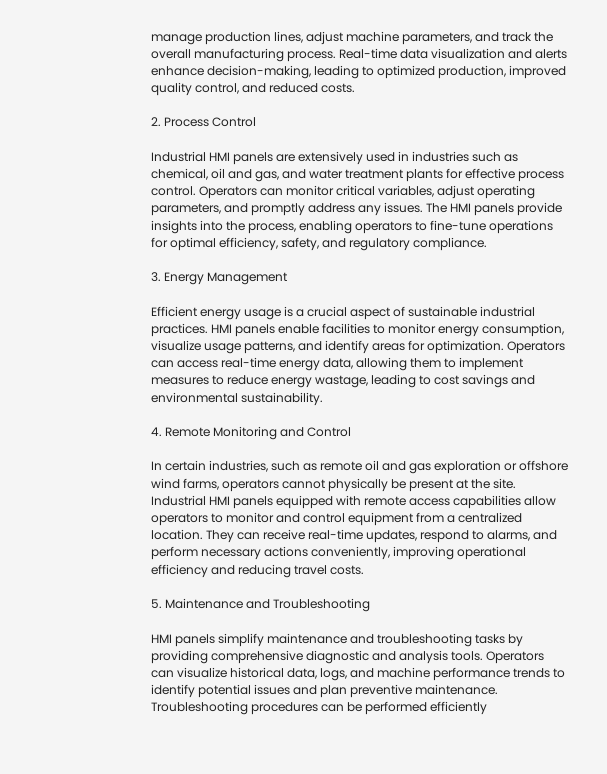manage production lines, adjust machine parameters, and track the overall manufacturing process. Real-time data visualization and alerts enhance decision-making, leading to optimized production, improved quality control, and reduced costs.

2. Process Control

Industrial HMI panels are extensively used in industries such as chemical, oil and gas, and water treatment plants for effective process control. Operators can monitor critical variables, adjust operating parameters, and promptly address any issues. The HMI panels provide insights into the process, enabling operators to fine-tune operations for optimal efficiency, safety, and regulatory compliance.

3. Energy Management

Efficient energy usage is a crucial aspect of sustainable industrial practices. HMI panels enable facilities to monitor energy consumption, visualize usage patterns, and identify areas for optimization. Operators can access real-time energy data, allowing them to implement measures to reduce energy wastage, leading to cost savings and environmental sustainability.

4. Remote Monitoring and Control

In certain industries, such as remote oil and gas exploration or offshore wind farms, operators cannot physically be present at the site. Industrial HMI panels equipped with remote access capabilities allow operators to monitor and control equipment from a centralized location. They can receive real-time updates, respond to alarms, and perform necessary actions conveniently, improving operational efficiency and reducing travel costs.

5. Maintenance and Troubleshooting

HMI panels simplify maintenance and troubleshooting tasks by providing comprehensive diagnostic and analysis tools. Operators can visualize historical data, logs, and machine performance trends to identify potential issues and plan preventive maintenance. Troubleshooting procedures can be performed efficiently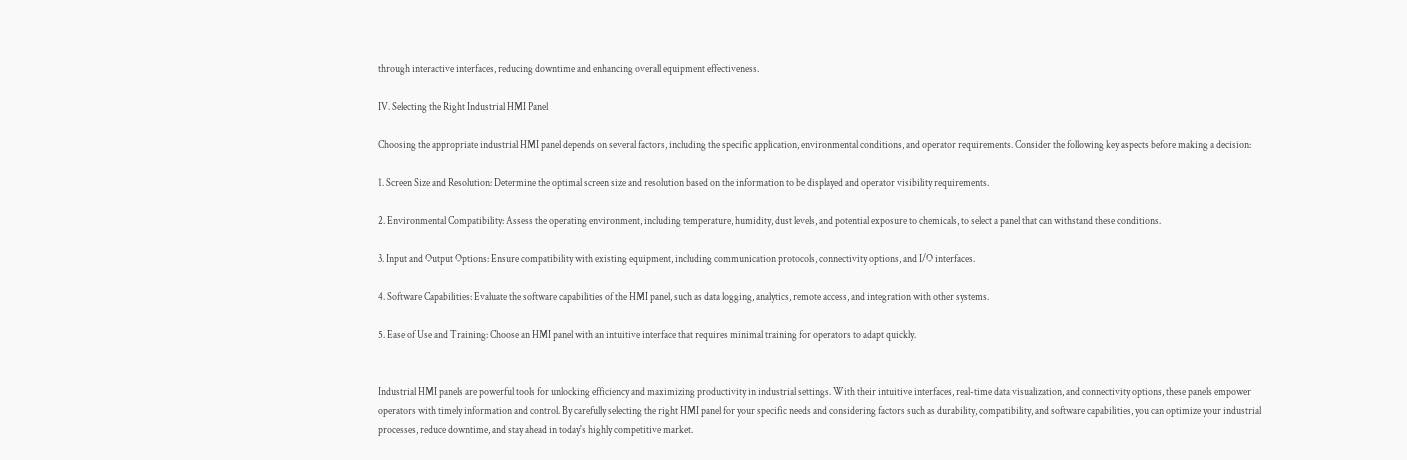through interactive interfaces, reducing downtime and enhancing overall equipment effectiveness.

IV. Selecting the Right Industrial HMI Panel

Choosing the appropriate industrial HMI panel depends on several factors, including the specific application, environmental conditions, and operator requirements. Consider the following key aspects before making a decision:

1. Screen Size and Resolution: Determine the optimal screen size and resolution based on the information to be displayed and operator visibility requirements.

2. Environmental Compatibility: Assess the operating environment, including temperature, humidity, dust levels, and potential exposure to chemicals, to select a panel that can withstand these conditions.

3. Input and Output Options: Ensure compatibility with existing equipment, including communication protocols, connectivity options, and I/O interfaces.

4. Software Capabilities: Evaluate the software capabilities of the HMI panel, such as data logging, analytics, remote access, and integration with other systems.

5. Ease of Use and Training: Choose an HMI panel with an intuitive interface that requires minimal training for operators to adapt quickly.


Industrial HMI panels are powerful tools for unlocking efficiency and maximizing productivity in industrial settings. With their intuitive interfaces, real-time data visualization, and connectivity options, these panels empower operators with timely information and control. By carefully selecting the right HMI panel for your specific needs and considering factors such as durability, compatibility, and software capabilities, you can optimize your industrial processes, reduce downtime, and stay ahead in today's highly competitive market.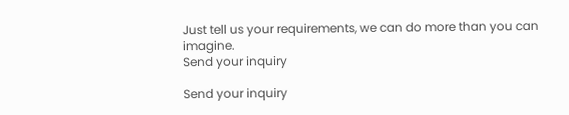Just tell us your requirements, we can do more than you can imagine.
Send your inquiry

Send your inquiry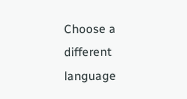Choose a different language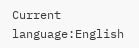Current language:English